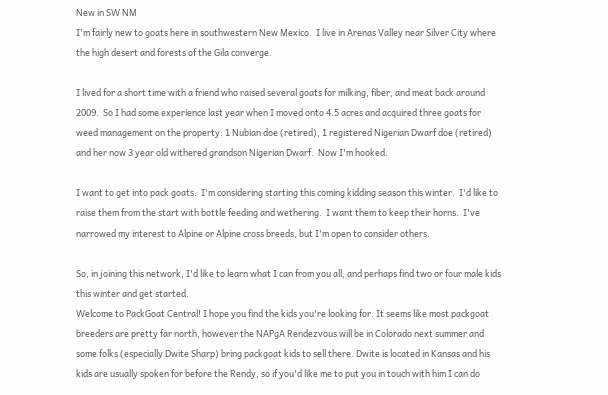New in SW NM
I'm fairly new to goats here in southwestern New Mexico.  I live in Arenas Valley near Silver City where the high desert and forests of the Gila converge.

I lived for a short time with a friend who raised several goats for milking, fiber, and meat back around 2009.  So I had some experience last year when I moved onto 4.5 acres and acquired three goats for weed management on the property: 1 Nubian doe (retired), 1 registered Nigerian Dwarf doe (retired) and her now 3 year old withered grandson Nigerian Dwarf.  Now I'm hooked.

I want to get into pack goats.  I'm considering starting this coming kidding season this winter.  I'd like to raise them from the start with bottle feeding and wethering.  I want them to keep their horns.  I've narrowed my interest to Alpine or Alpine cross breeds, but I'm open to consider others.

So, in joining this network, I'd like to learn what I can from you all, and perhaps find two or four male kids this winter and get started.
Welcome to PackGoat Central! I hope you find the kids you're looking for. It seems like most packgoat breeders are pretty far north, however the NAPgA Rendezvous will be in Colorado next summer and some folks (especially Dwite Sharp) bring packgoat kids to sell there. Dwite is located in Kansas and his kids are usually spoken for before the Rendy, so if you'd like me to put you in touch with him I can do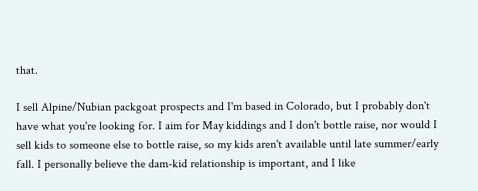that.

I sell Alpine/Nubian packgoat prospects and I'm based in Colorado, but I probably don't have what you're looking for. I aim for May kiddings and I don't bottle raise, nor would I sell kids to someone else to bottle raise, so my kids aren't available until late summer/early fall. I personally believe the dam-kid relationship is important, and I like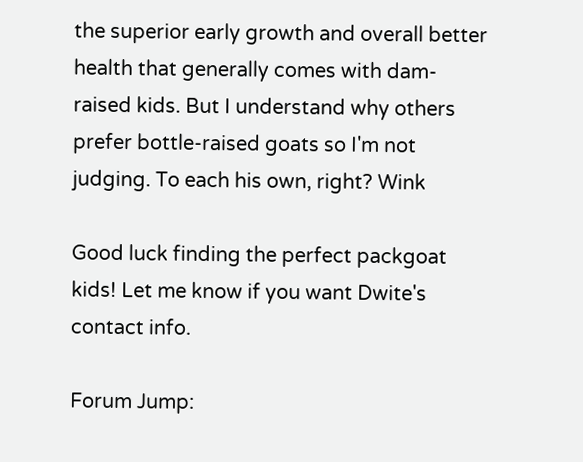the superior early growth and overall better health that generally comes with dam-raised kids. But I understand why others prefer bottle-raised goats so I'm not judging. To each his own, right? Wink

Good luck finding the perfect packgoat kids! Let me know if you want Dwite's contact info.

Forum Jump: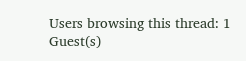Users browsing this thread: 1 Guest(s)